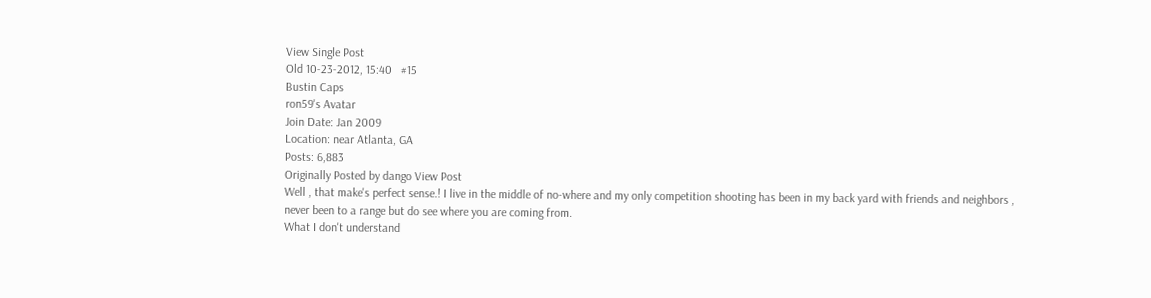View Single Post
Old 10-23-2012, 15:40   #15
Bustin Caps
ron59's Avatar
Join Date: Jan 2009
Location: near Atlanta, GA
Posts: 6,883
Originally Posted by dango View Post
Well , that make's perfect sense.! I live in the middle of no-where and my only competition shooting has been in my back yard with friends and neighbors , never been to a range but do see where you are coming from.
What I don't understand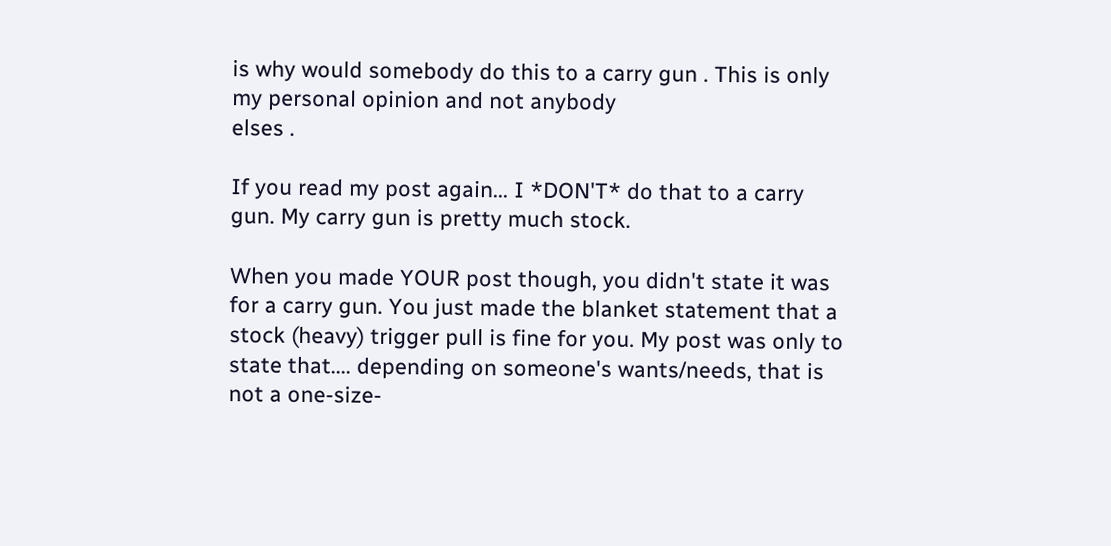is why would somebody do this to a carry gun . This is only my personal opinion and not anybody
elses .

If you read my post again... I *DON'T* do that to a carry gun. My carry gun is pretty much stock.

When you made YOUR post though, you didn't state it was for a carry gun. You just made the blanket statement that a stock (heavy) trigger pull is fine for you. My post was only to state that.... depending on someone's wants/needs, that is not a one-size-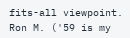fits-all viewpoint.
Ron M. ('59 is my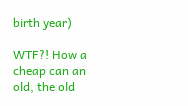birth year)

WTF?! How a cheap can an old, the old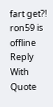fart get?!
ron59 is offline   Reply With Quote